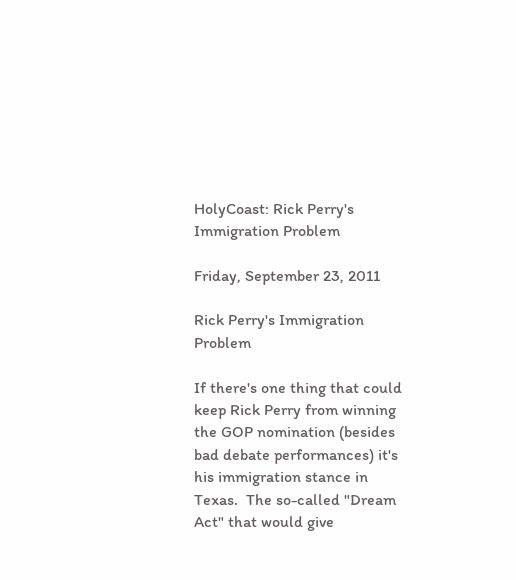HolyCoast: Rick Perry's Immigration Problem

Friday, September 23, 2011

Rick Perry's Immigration Problem

If there's one thing that could keep Rick Perry from winning the GOP nomination (besides bad debate performances) it's his immigration stance in Texas.  The so-called "Dream Act" that would give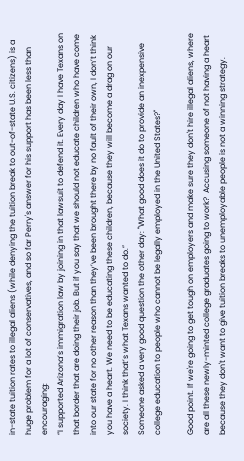in-state tuition rates to illegal aliens (while denying the tuition break to out-of-state U.S. citizens) is a huge problem for a lot of conservatives, and so far Perry's answer for his support has been less than encouraging:
“I supported Arizona’s immigration law by joining in that lawsuit to defend it. Every day I have Texans on that border that are doing their job. But if you say that we should not educate children who have come into our state for no other reason than they’ve been brought there by no fault of their own, I don’t think you have a heart. We need to be educating these children, because they will become a drag on our society. I think that’s what Texans wanted to do.”
Someone asked a very good question the other day: "What good does it do to provide an inexpensive college education to people who cannot be legally employed in the United States?"

Good point. If we're going to get tough on employers and make sure they don't hire illegal aliens, where are all these newly-minted college graduates going to work?  Accusing someone of not having a heart because they don't want to give tuition breaks to unemployable people is not a winning strategy.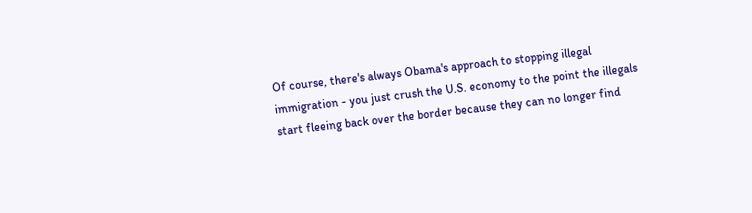Of course, there's always Obama's approach to stopping illegal immigration - you just crush the U.S. economy to the point the illegals start fleeing back over the border because they can no longer find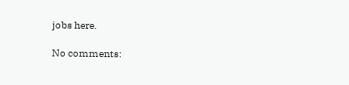jobs here.

No comments: